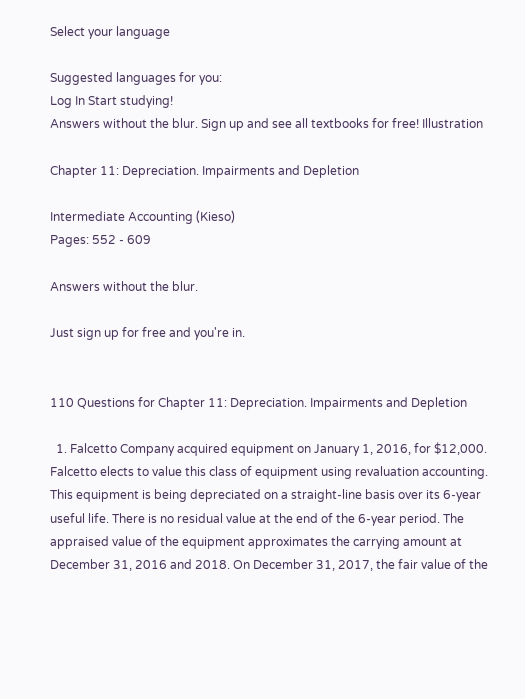Select your language

Suggested languages for you:
Log In Start studying!
Answers without the blur. Sign up and see all textbooks for free! Illustration

Chapter 11: Depreciation. Impairments and Depletion

Intermediate Accounting (Kieso)
Pages: 552 - 609

Answers without the blur.

Just sign up for free and you're in.


110 Questions for Chapter 11: Depreciation. Impairments and Depletion

  1. Falcetto Company acquired equipment on January 1, 2016, for $12,000. Falcetto elects to value this class of equipment using revaluation accounting. This equipment is being depreciated on a straight-line basis over its 6-year useful life. There is no residual value at the end of the 6-year period. The appraised value of the equipment approximates the carrying amount at December 31, 2016 and 2018. On December 31, 2017, the fair value of the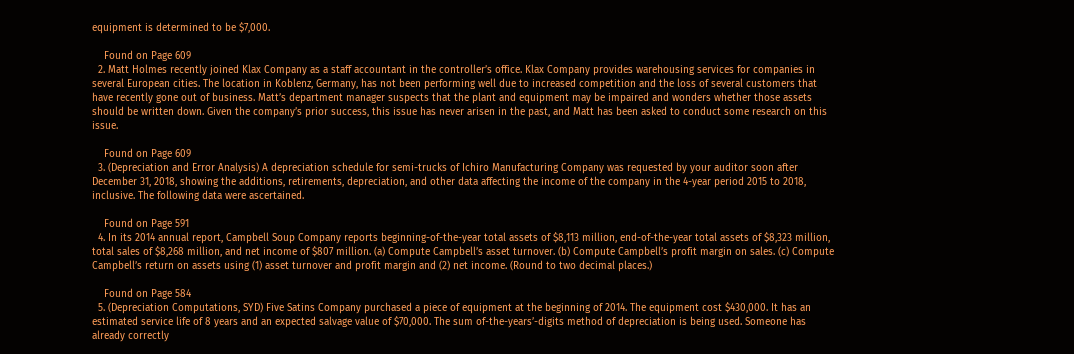equipment is determined to be $7,000.

    Found on Page 609
  2. Matt Holmes recently joined Klax Company as a staff accountant in the controller’s office. Klax Company provides warehousing services for companies in several European cities. The location in Koblenz, Germany, has not been performing well due to increased competition and the loss of several customers that have recently gone out of business. Matt’s department manager suspects that the plant and equipment may be impaired and wonders whether those assets should be written down. Given the company’s prior success, this issue has never arisen in the past, and Matt has been asked to conduct some research on this issue.

    Found on Page 609
  3. (Depreciation and Error Analysis) A depreciation schedule for semi-trucks of Ichiro Manufacturing Company was requested by your auditor soon after December 31, 2018, showing the additions, retirements, depreciation, and other data affecting the income of the company in the 4-year period 2015 to 2018, inclusive. The following data were ascertained.

    Found on Page 591
  4. In its 2014 annual report, Campbell Soup Company reports beginning-of-the-year total assets of $8,113 million, end-of-the-year total assets of $8,323 million, total sales of $8,268 million, and net income of $807 million. (a) Compute Campbell’s asset turnover. (b) Compute Campbell’s profit margin on sales. (c) Compute Campbell’s return on assets using (1) asset turnover and profit margin and (2) net income. (Round to two decimal places.)

    Found on Page 584
  5. (Depreciation Computations, SYD) Five Satins Company purchased a piece of equipment at the beginning of 2014. The equipment cost $430,000. It has an estimated service life of 8 years and an expected salvage value of $70,000. The sum of-the-years’-digits method of depreciation is being used. Someone has already correctly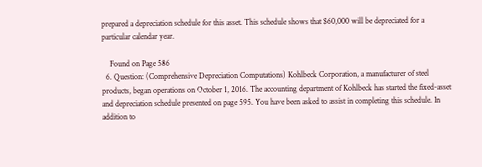prepared a depreciation schedule for this asset. This schedule shows that $60,000 will be depreciated for a particular calendar year.

    Found on Page 586
  6. Question: (Comprehensive Depreciation Computations) Kohlbeck Corporation, a manufacturer of steel products, began operations on October 1, 2016. The accounting department of Kohlbeck has started the fixed-asset and depreciation schedule presented on page 595. You have been asked to assist in completing this schedule. In addition to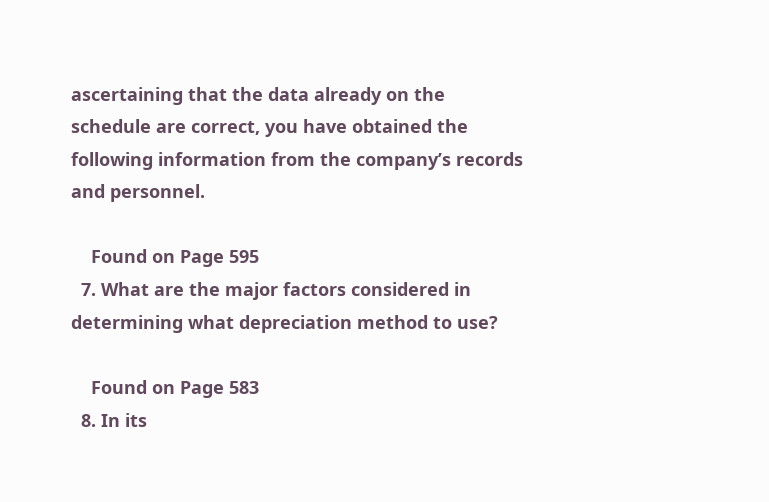ascertaining that the data already on the schedule are correct, you have obtained the following information from the company’s records and personnel.

    Found on Page 595
  7. What are the major factors considered in determining what depreciation method to use?

    Found on Page 583
  8. In its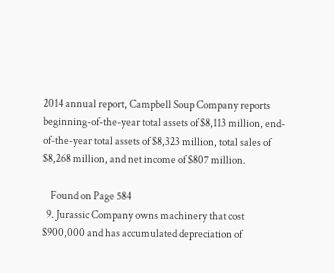2014 annual report, Campbell Soup Company reports beginning-of-the-year total assets of $8,113 million, end-of-the-year total assets of $8,323 million, total sales of $8,268 million, and net income of $807 million.

    Found on Page 584
  9. Jurassic Company owns machinery that cost $900,000 and has accumulated depreciation of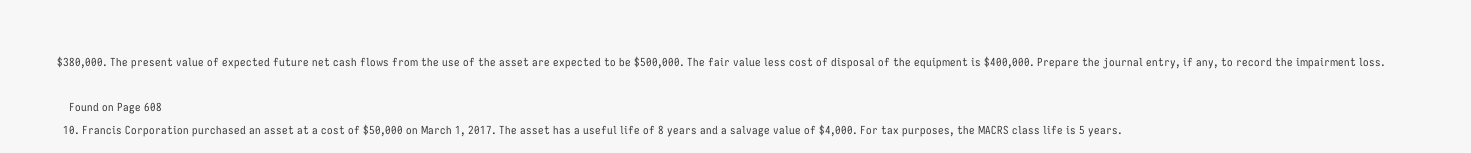$380,000. The present value of expected future net cash flows from the use of the asset are expected to be $500,000. The fair value less cost of disposal of the equipment is $400,000. Prepare the journal entry, if any, to record the impairment loss.

    Found on Page 608
  10. Francis Corporation purchased an asset at a cost of $50,000 on March 1, 2017. The asset has a useful life of 8 years and a salvage value of $4,000. For tax purposes, the MACRS class life is 5 years.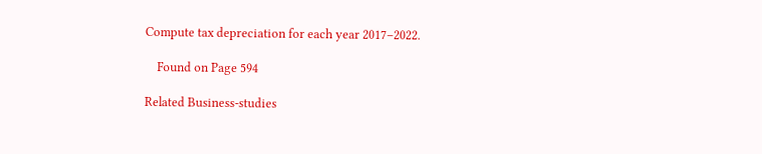Compute tax depreciation for each year 2017–2022.

    Found on Page 594

Related Business-studies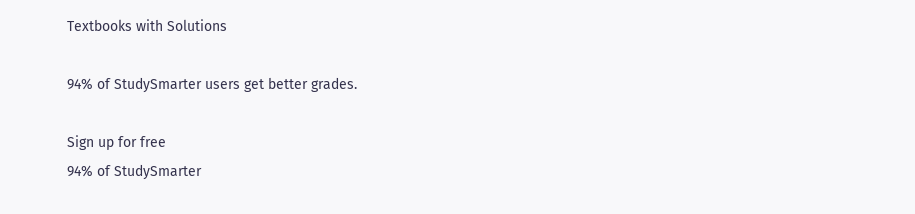Textbooks with Solutions

94% of StudySmarter users get better grades.

Sign up for free
94% of StudySmarter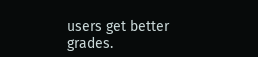users get better grades.